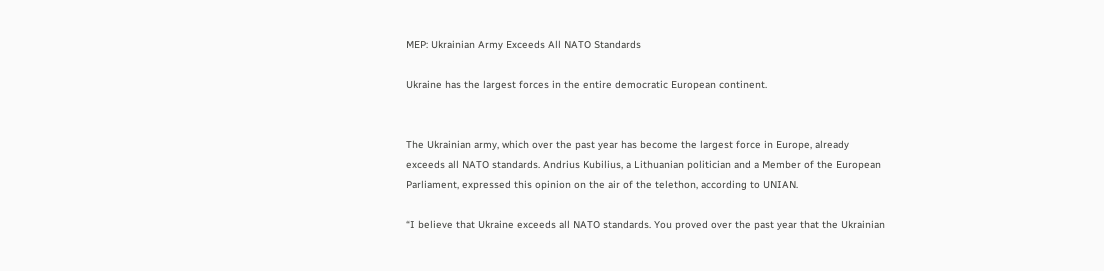MEP: Ukrainian Army Exceeds All NATO Standards

Ukraine has the largest forces in the entire democratic European continent.


The Ukrainian army, which over the past year has become the largest force in Europe, already exceeds all NATO standards. Andrius Kubilius, a Lithuanian politician and a Member of the European Parliament, expressed this opinion on the air of the telethon, according to UNIAN.

“I believe that Ukraine exceeds all NATO standards. You proved over the past year that the Ukrainian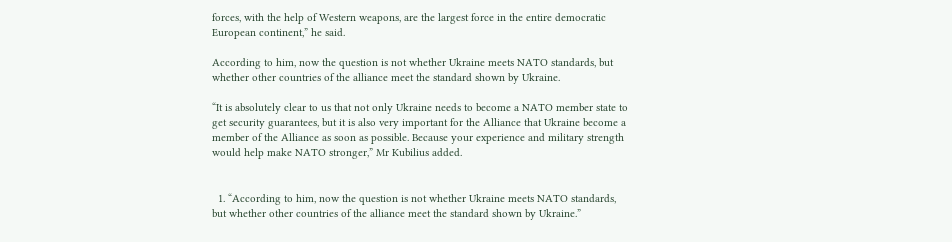forces, with the help of Western weapons, are the largest force in the entire democratic European continent,” he said.

According to him, now the question is not whether Ukraine meets NATO standards, but whether other countries of the alliance meet the standard shown by Ukraine.

“It is absolutely clear to us that not only Ukraine needs to become a NATO member state to get security guarantees, but it is also very important for the Alliance that Ukraine become a member of the Alliance as soon as possible. Because your experience and military strength would help make NATO stronger,” Mr Kubilius added.


  1. “According to him, now the question is not whether Ukraine meets NATO standards, but whether other countries of the alliance meet the standard shown by Ukraine.”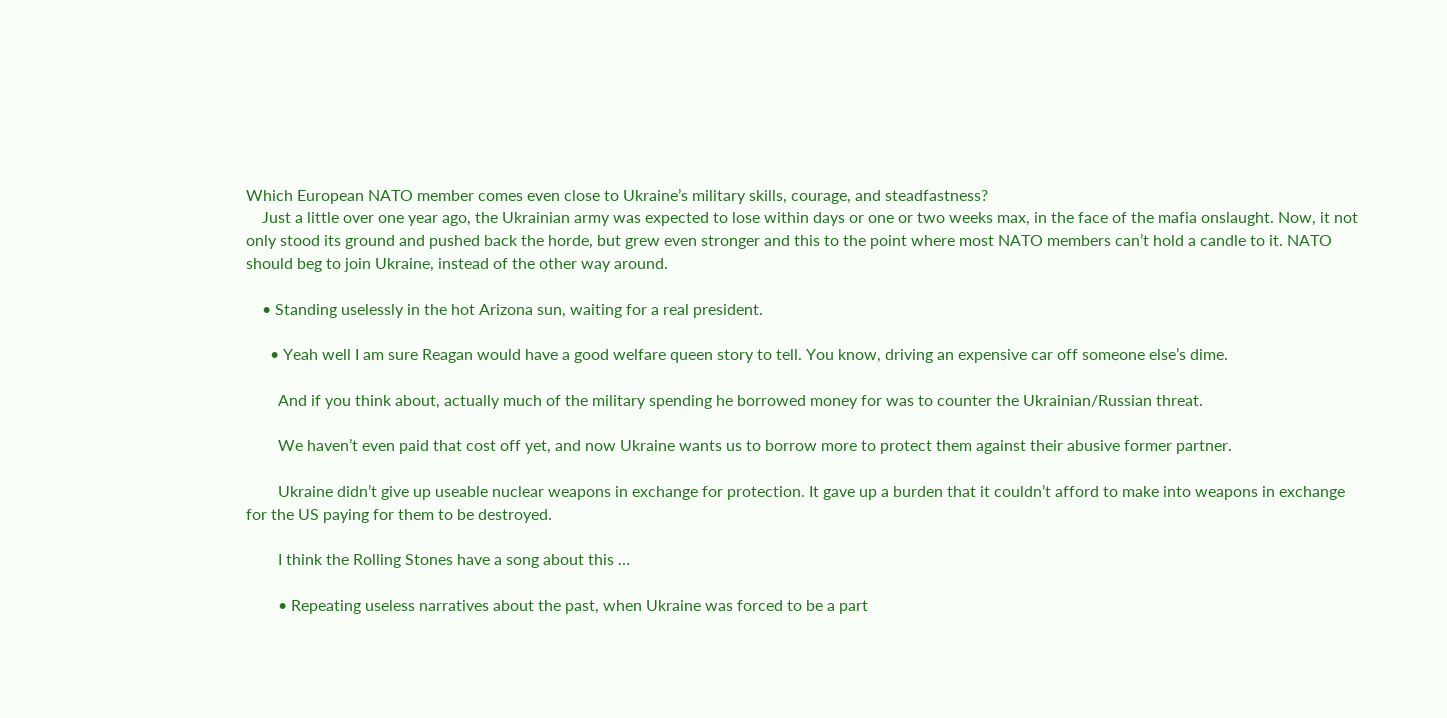Which European NATO member comes even close to Ukraine’s military skills, courage, and steadfastness?
    Just a little over one year ago, the Ukrainian army was expected to lose within days or one or two weeks max, in the face of the mafia onslaught. Now, it not only stood its ground and pushed back the horde, but grew even stronger and this to the point where most NATO members can’t hold a candle to it. NATO should beg to join Ukraine, instead of the other way around.

    • Standing uselessly in the hot Arizona sun, waiting for a real president.

      • Yeah well I am sure Reagan would have a good welfare queen story to tell. You know, driving an expensive car off someone else’s dime.

        And if you think about, actually much of the military spending he borrowed money for was to counter the Ukrainian/Russian threat.

        We haven’t even paid that cost off yet, and now Ukraine wants us to borrow more to protect them against their abusive former partner.

        Ukraine didn’t give up useable nuclear weapons in exchange for protection. It gave up a burden that it couldn’t afford to make into weapons in exchange for the US paying for them to be destroyed.

        I think the Rolling Stones have a song about this …

        • Repeating useless narratives about the past, when Ukraine was forced to be a part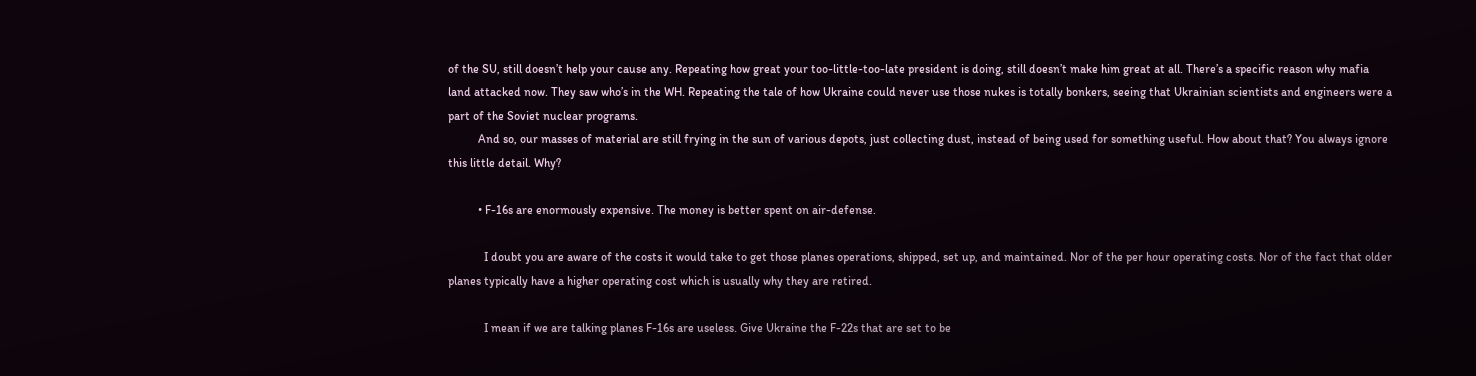of the SU, still doesn’t help your cause any. Repeating how great your too-little-too-late president is doing, still doesn’t make him great at all. There’s a specific reason why mafia land attacked now. They saw who’s in the WH. Repeating the tale of how Ukraine could never use those nukes is totally bonkers, seeing that Ukrainian scientists and engineers were a part of the Soviet nuclear programs.
          And so, our masses of material are still frying in the sun of various depots, just collecting dust, instead of being used for something useful. How about that? You always ignore this little detail. Why?

          • F-16s are enormously expensive. The money is better spent on air-defense.

            I doubt you are aware of the costs it would take to get those planes operations, shipped, set up, and maintained. Nor of the per hour operating costs. Nor of the fact that older planes typically have a higher operating cost which is usually why they are retired.

            I mean if we are talking planes F-16s are useless. Give Ukraine the F-22s that are set to be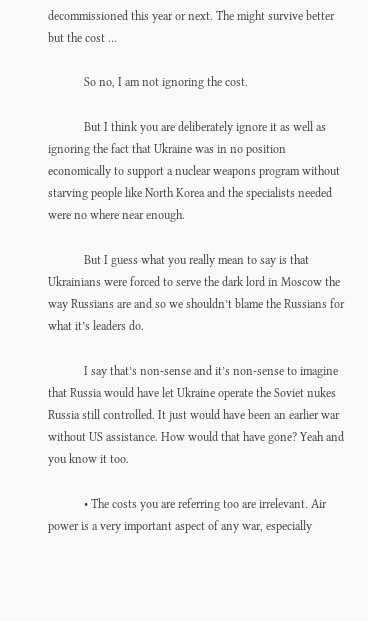decommissioned this year or next. The might survive better but the cost …

            So no, I am not ignoring the cost.

            But I think you are deliberately ignore it as well as ignoring the fact that Ukraine was in no position economically to support a nuclear weapons program without starving people like North Korea and the specialists needed were no where near enough.

            But I guess what you really mean to say is that Ukrainians were forced to serve the dark lord in Moscow the way Russians are and so we shouldn’t blame the Russians for what it’s leaders do.

            I say that’s non-sense and it’s non-sense to imagine that Russia would have let Ukraine operate the Soviet nukes Russia still controlled. It just would have been an earlier war without US assistance. How would that have gone? Yeah and you know it too.

            • The costs you are referring too are irrelevant. Air power is a very important aspect of any war, especially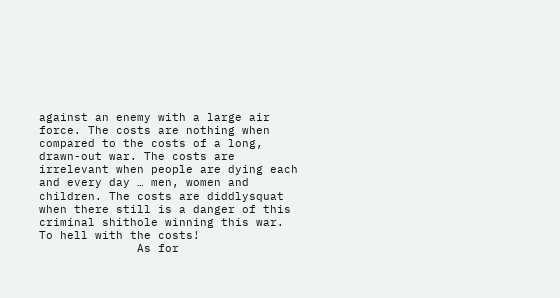against an enemy with a large air force. The costs are nothing when compared to the costs of a long, drawn-out war. The costs are irrelevant when people are dying each and every day … men, women and children. The costs are diddlysquat when there still is a danger of this criminal shithole winning this war. To hell with the costs!
              As for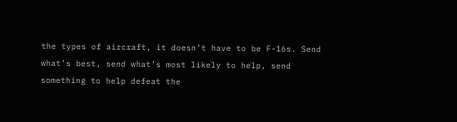the types of aircraft, it doesn’t have to be F-16s. Send what’s best, send what’s most likely to help, send something to help defeat the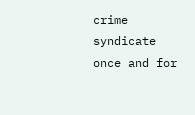crime syndicate once and for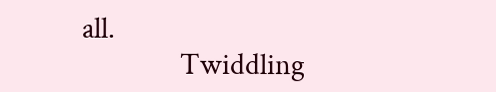all.
              Twiddling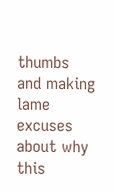thumbs and making lame excuses about why this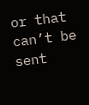or that can’t be sent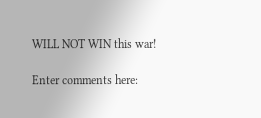WILL NOT WIN this war!

Enter comments here: